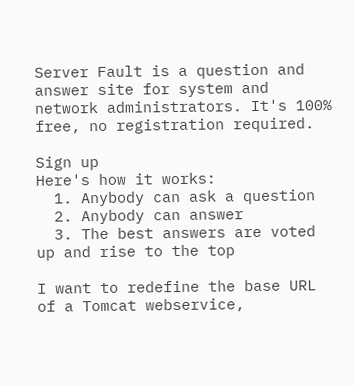Server Fault is a question and answer site for system and network administrators. It's 100% free, no registration required.

Sign up
Here's how it works:
  1. Anybody can ask a question
  2. Anybody can answer
  3. The best answers are voted up and rise to the top

I want to redefine the base URL of a Tomcat webservice,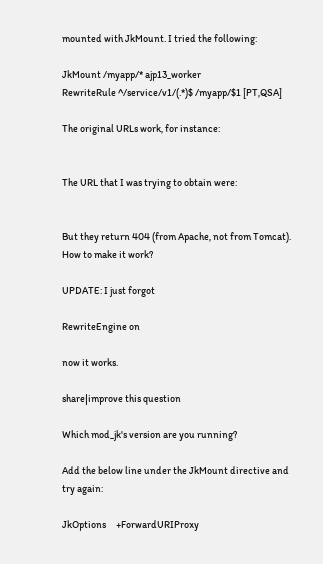mounted with JkMount. I tried the following:

JkMount /myapp/* ajp13_worker
RewriteRule ^/service/v1/(.*)$ /myapp/$1 [PT,QSA]

The original URLs work, for instance:


The URL that I was trying to obtain were:


But they return 404 (from Apache, not from Tomcat). How to make it work?

UPDATE: I just forgot

RewriteEngine on

now it works.

share|improve this question

Which mod_jk's version are you running?

Add the below line under the JkMount directive and try again:

JkOptions     +ForwardURIProxy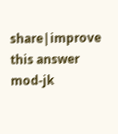share|improve this answer
mod-jk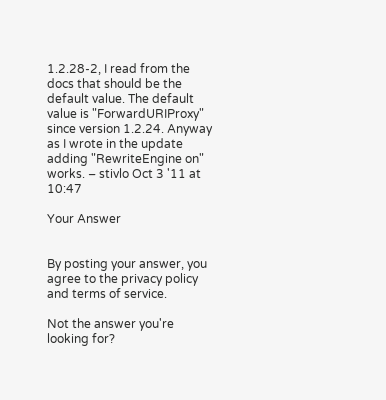1.2.28-2, I read from the docs that should be the default value. The default value is "ForwardURIProxy" since version 1.2.24. Anyway as I wrote in the update adding "RewriteEngine on" works. – stivlo Oct 3 '11 at 10:47

Your Answer


By posting your answer, you agree to the privacy policy and terms of service.

Not the answer you're looking for?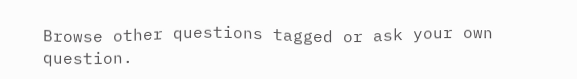Browse other questions tagged or ask your own question.